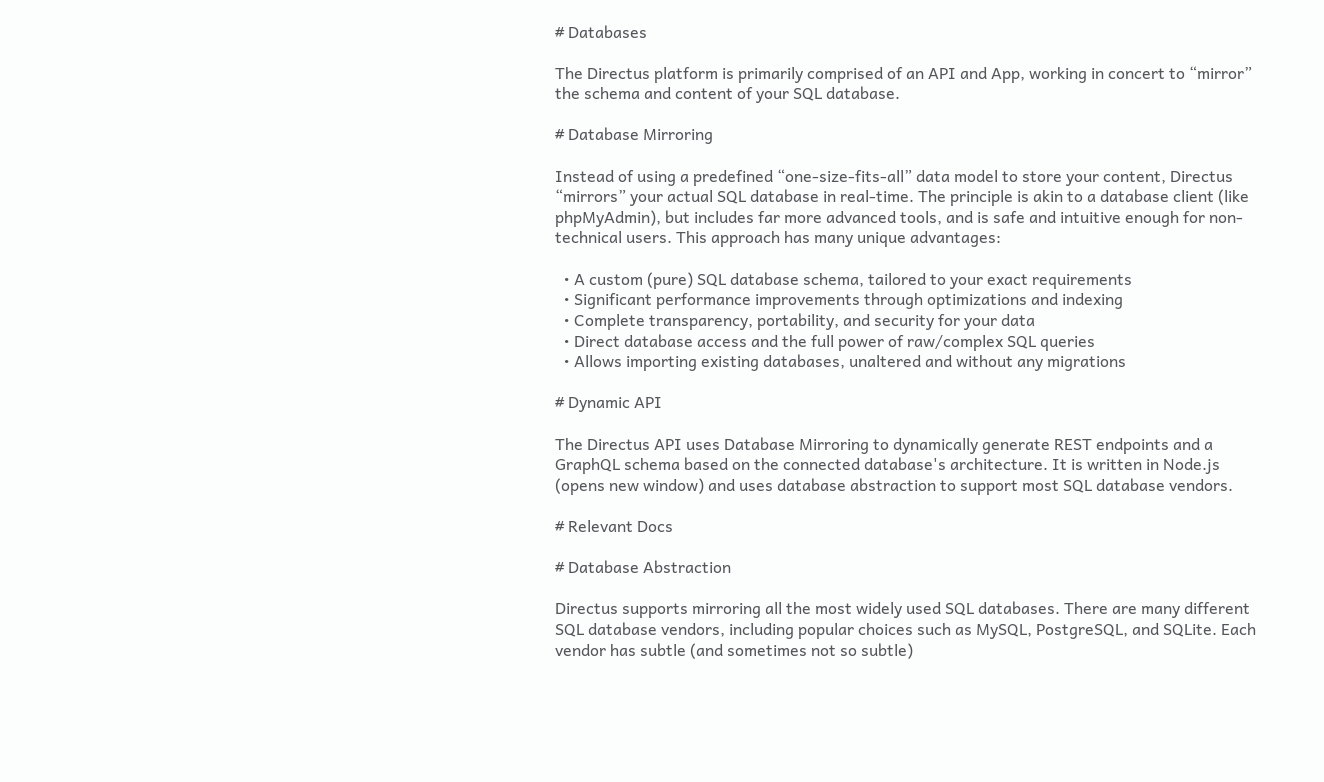# Databases

The Directus platform is primarily comprised of an API and App, working in concert to “mirror” the schema and content of your SQL database.

# Database Mirroring

Instead of using a predefined “one-size-fits-all” data model to store your content, Directus “mirrors” your actual SQL database in real-time. The principle is akin to a database client (like phpMyAdmin), but includes far more advanced tools, and is safe and intuitive enough for non-technical users. This approach has many unique advantages:

  • A custom (pure) SQL database schema, tailored to your exact requirements
  • Significant performance improvements through optimizations and indexing
  • Complete transparency, portability, and security for your data
  • Direct database access and the full power of raw/complex SQL queries
  • Allows importing existing databases, unaltered and without any migrations

# Dynamic API

The Directus API uses Database Mirroring to dynamically generate REST endpoints and a GraphQL schema based on the connected database's architecture. It is written in Node.js (opens new window) and uses database abstraction to support most SQL database vendors.

# Relevant Docs

# Database Abstraction

Directus supports mirroring all the most widely used SQL databases. There are many different SQL database vendors, including popular choices such as MySQL, PostgreSQL, and SQLite. Each vendor has subtle (and sometimes not so subtle)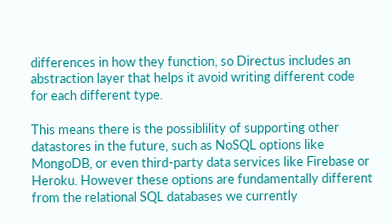differences in how they function, so Directus includes an abstraction layer that helps it avoid writing different code for each different type.

This means there is the possiblility of supporting other datastores in the future, such as NoSQL options like MongoDB, or even third-party data services like Firebase or Heroku. However these options are fundamentally different from the relational SQL databases we currently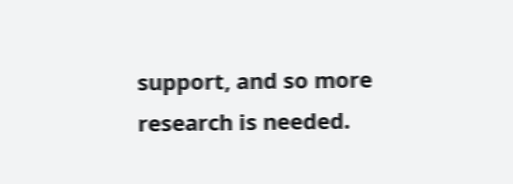support, and so more research is needed.